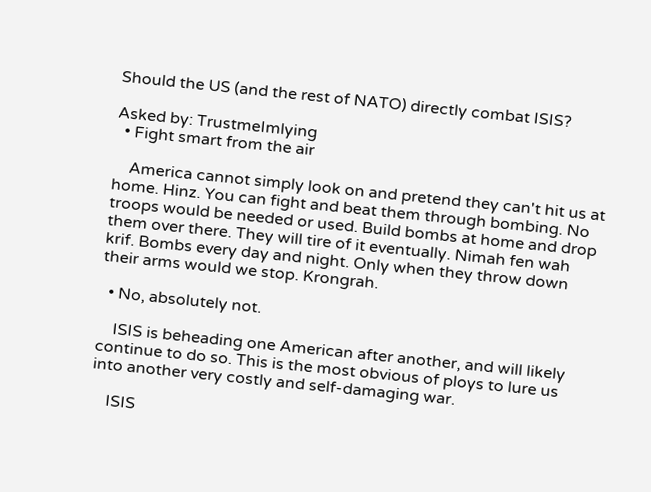Should the US (and the rest of NATO) directly combat ISIS?

Asked by: TrustmeImlying
  • Fight smart from the air

    America cannot simply look on and pretend they can't hit us at home. Hinz. You can fight and beat them through bombing. No troops would be needed or used. Build bombs at home and drop them over there. They will tire of it eventually. Nimah fen wah krif. Bombs every day and night. Only when they throw down their arms would we stop. Krongrah.

  • No, absolutely not.

    ISIS is beheading one American after another, and will likely continue to do so. This is the most obvious of ploys to lure us into another very costly and self-damaging war.

    ISIS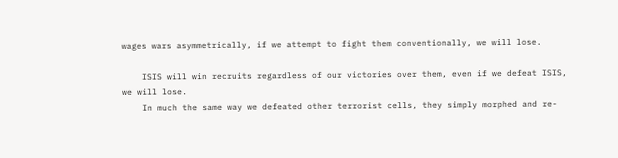wages wars asymmetrically, if we attempt to fight them conventionally, we will lose.

    ISIS will win recruits regardless of our victories over them, even if we defeat ISIS, we will lose.
    In much the same way we defeated other terrorist cells, they simply morphed and re-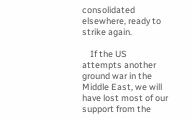consolidated elsewhere, ready to strike again.

    If the US attempts another ground war in the Middle East, we will have lost most of our support from the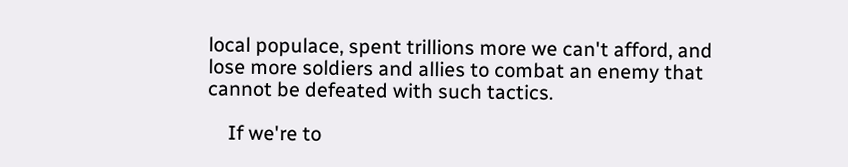local populace, spent trillions more we can't afford, and lose more soldiers and allies to combat an enemy that cannot be defeated with such tactics.

    If we're to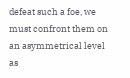defeat such a foe, we must confront them on an asymmetrical level as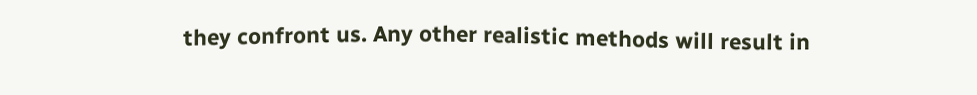they confront us. Any other realistic methods will result in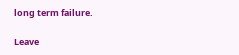long term failure.

Leave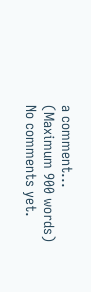a comment...
(Maximum 900 words)
No comments yet.